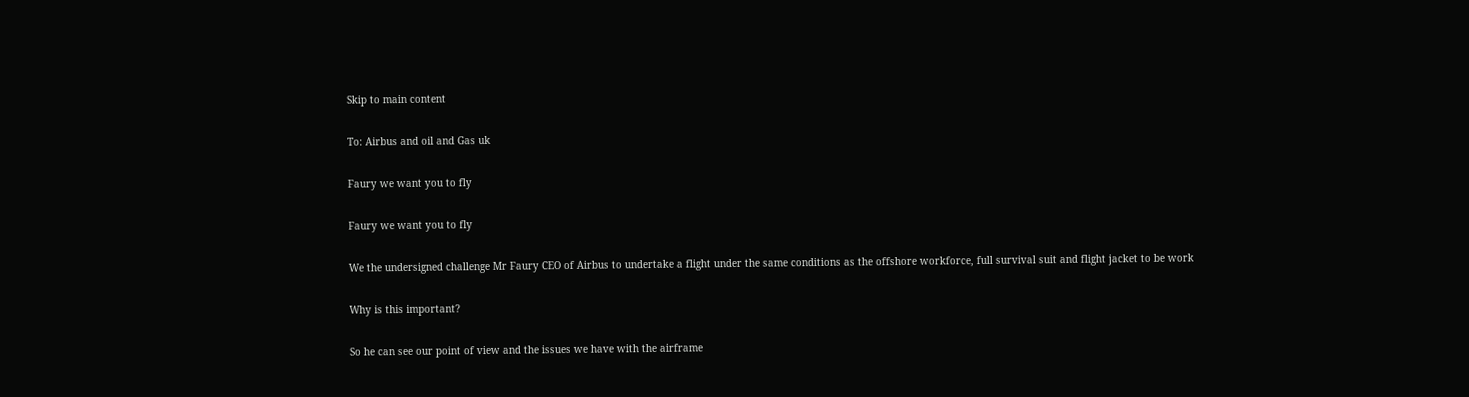Skip to main content

To: Airbus and oil and Gas uk

Faury we want you to fly

Faury we want you to fly

We the undersigned challenge Mr Faury CEO of Airbus to undertake a flight under the same conditions as the offshore workforce, full survival suit and flight jacket to be work

Why is this important?

So he can see our point of view and the issues we have with the airframe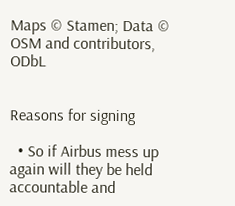Maps © Stamen; Data © OSM and contributors, ODbL


Reasons for signing

  • So if Airbus mess up again will they be held accountable and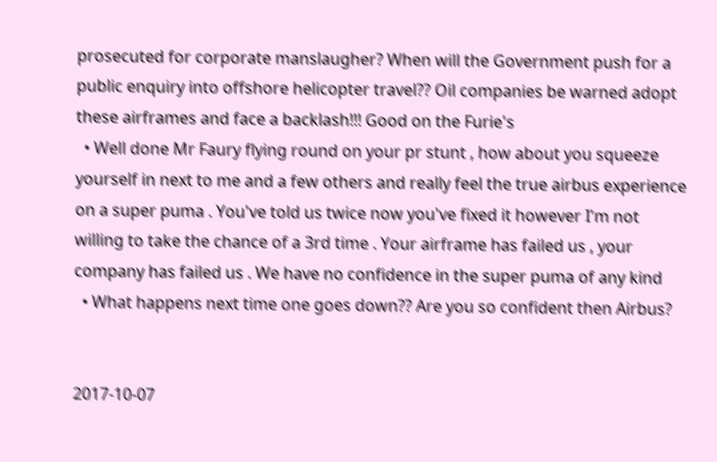prosecuted for corporate manslaugher? When will the Government push for a public enquiry into offshore helicopter travel?? Oil companies be warned adopt these airframes and face a backlash!!! Good on the Furie's
  • Well done Mr Faury flying round on your pr stunt , how about you squeeze yourself in next to me and a few others and really feel the true airbus experience on a super puma . You've told us twice now you've fixed it however I'm not willing to take the chance of a 3rd time . Your airframe has failed us , your company has failed us . We have no confidence in the super puma of any kind
  • What happens next time one goes down?? Are you so confident then Airbus?


2017-10-07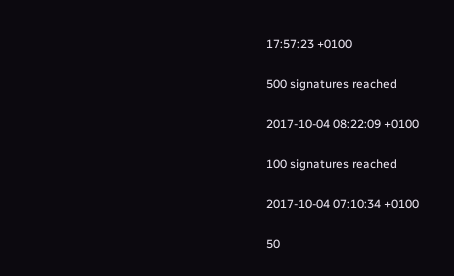17:57:23 +0100

500 signatures reached

2017-10-04 08:22:09 +0100

100 signatures reached

2017-10-04 07:10:34 +0100

50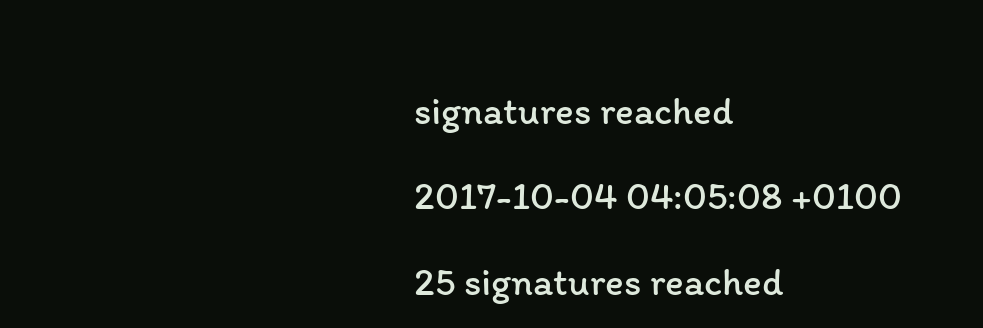signatures reached

2017-10-04 04:05:08 +0100

25 signatures reached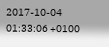2017-10-04 01:33:06 +0100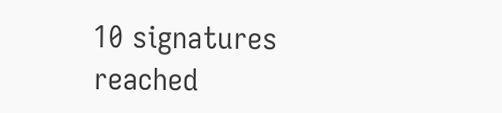10 signatures reached